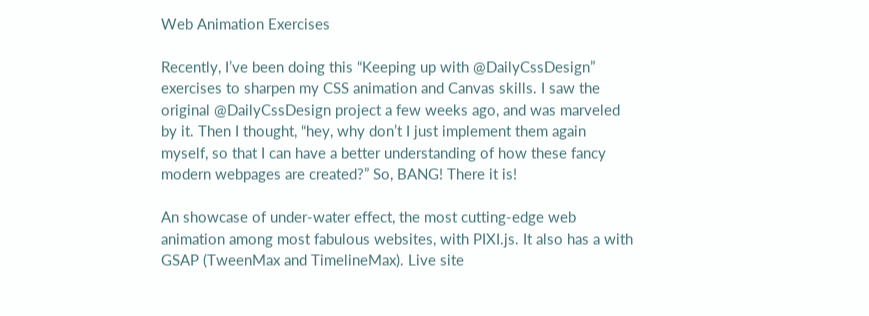Web Animation Exercises

Recently, I’ve been doing this “Keeping up with @DailyCssDesign” exercises to sharpen my CSS animation and Canvas skills. I saw the original @DailyCssDesign project a few weeks ago, and was marveled by it. Then I thought, “hey, why don’t I just implement them again myself, so that I can have a better understanding of how these fancy modern webpages are created?” So, BANG! There it is!

An showcase of under-water effect, the most cutting-edge web animation among most fabulous websites, with PIXI.js. It also has a with GSAP (TweenMax and TimelineMax). Live site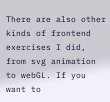There are also other kinds of frontend exercises I did, from svg animation to webGL. If you want to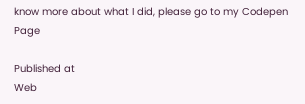know more about what I did, please go to my Codepen Page

Published at
Web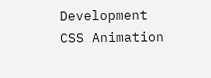Development
CSS Animation